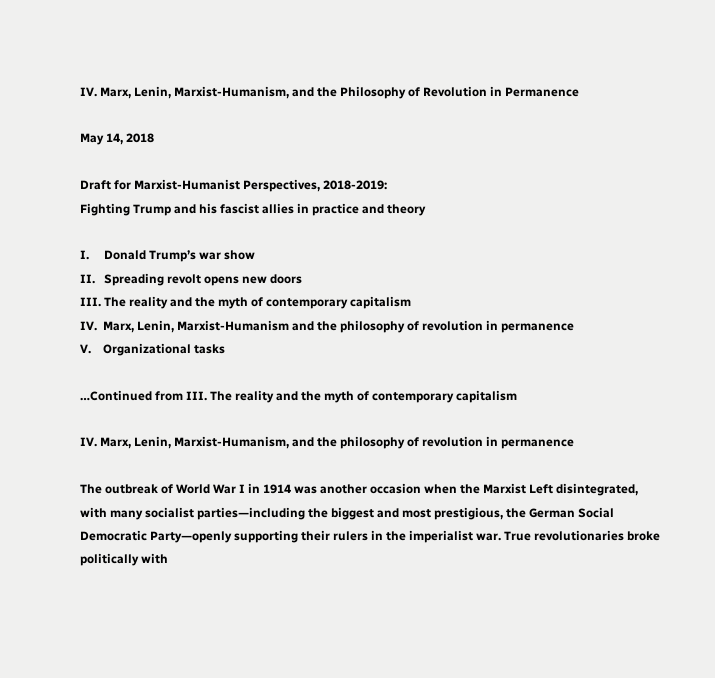IV. Marx, Lenin, Marxist-Humanism, and the Philosophy of Revolution in Permanence

May 14, 2018

Draft for Marxist-Humanist Perspectives, 2018-2019:
Fighting Trump and his fascist allies in practice and theory

I.     Donald Trump’s war show
II.   Spreading revolt opens new doors
III. The reality and the myth of contemporary capitalism
IV.  Marx, Lenin, Marxist-Humanism and the philosophy of revolution in permanence
V.    Organizational tasks

…Continued from III. The reality and the myth of contemporary capitalism

IV. Marx, Lenin, Marxist-Humanism, and the philosophy of revolution in permanence

The outbreak of World War I in 1914 was another occasion when the Marxist Left disintegrated, with many socialist parties—including the biggest and most prestigious, the German Social Democratic Party—openly supporting their rulers in the imperialist war. True revolutionaries broke politically with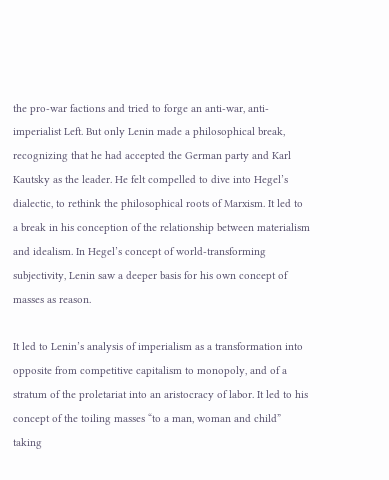the pro-war factions and tried to forge an anti-war, anti-imperialist Left. But only Lenin made a philosophical break, recognizing that he had accepted the German party and Karl Kautsky as the leader. He felt compelled to dive into Hegel’s dialectic, to rethink the philosophical roots of Marxism. It led to a break in his conception of the relationship between materialism and idealism. In Hegel’s concept of world-transforming subjectivity, Lenin saw a deeper basis for his own concept of masses as reason.

It led to Lenin’s analysis of imperialism as a transformation into opposite from competitive capitalism to monopoly, and of a stratum of the proletariat into an aristocracy of labor. It led to his concept of the toiling masses “to a man, woman and child” taking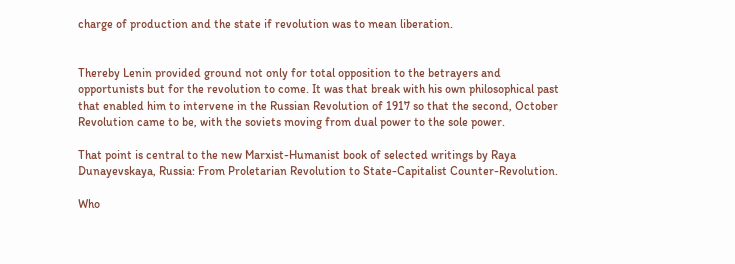charge of production and the state if revolution was to mean liberation.


Thereby Lenin provided ground not only for total opposition to the betrayers and opportunists but for the revolution to come. It was that break with his own philosophical past that enabled him to intervene in the Russian Revolution of 1917 so that the second, October Revolution came to be, with the soviets moving from dual power to the sole power.

That point is central to the new Marxist-Humanist book of selected writings by Raya Dunayevskaya, Russia: From Proletarian Revolution to State-Capitalist Counter-Revolution.

Who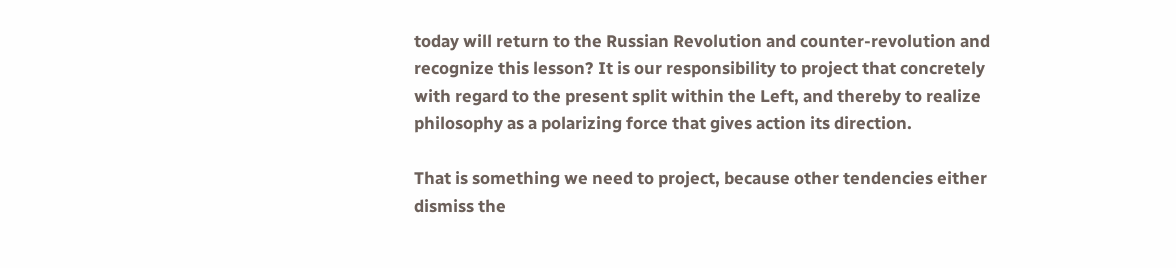today will return to the Russian Revolution and counter-revolution and recognize this lesson? It is our responsibility to project that concretely with regard to the present split within the Left, and thereby to realize philosophy as a polarizing force that gives action its direction.

That is something we need to project, because other tendencies either dismiss the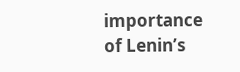importance of Lenin’s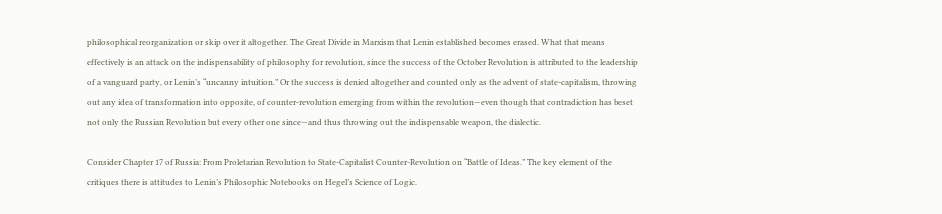philosophical reorganization or skip over it altogether. The Great Divide in Marxism that Lenin established becomes erased. What that means effectively is an attack on the indispensability of philosophy for revolution, since the success of the October Revolution is attributed to the leadership of a vanguard party, or Lenin’s “uncanny intuition.” Or the success is denied altogether and counted only as the advent of state-capitalism, throwing out any idea of transformation into opposite, of counter-revolution emerging from within the revolution—even though that contradiction has beset not only the Russian Revolution but every other one since—and thus throwing out the indispensable weapon, the dialectic.

Consider Chapter 17 of Russia: From Proletarian Revolution to State-Capitalist Counter-Revolution on “Battle of Ideas.” The key element of the critiques there is attitudes to Lenin’s Philosophic Notebooks on Hegel’s Science of Logic.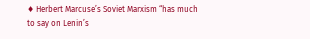♦ Herbert Marcuse’s Soviet Marxism “has much to say on Lenin’s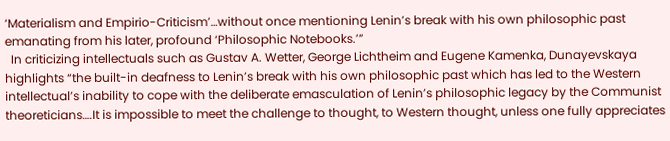‘Materialism and Empirio-Criticism’…without once mentioning Lenin’s break with his own philosophic past emanating from his later, profound ‘Philosophic Notebooks.’”
  In criticizing intellectuals such as Gustav A. Wetter, George Lichtheim and Eugene Kamenka, Dunayevskaya highlights “the built-in deafness to Lenin’s break with his own philosophic past which has led to the Western intellectual’s inability to cope with the deliberate emasculation of Lenin’s philosophic legacy by the Communist theoreticians….It is impossible to meet the challenge to thought, to Western thought, unless one fully appreciates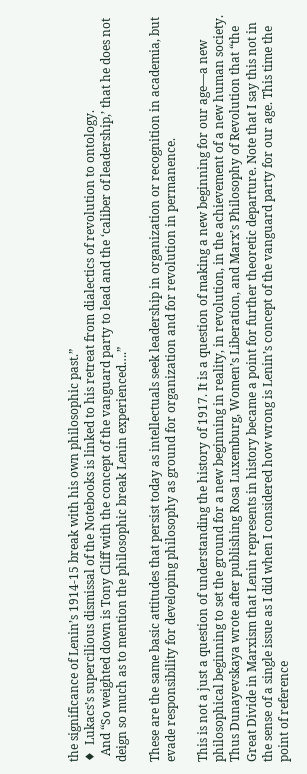the significance of Lenin’s 1914-15 break with his own philosophic past.”
♦  Lukacs’s supercilious dismissal of the Notebooks is linked to his retreat from dialectics of revolution to ontology.
  And “So weighted down is Tony Cliff with the concept of the vanguard party to lead and the ‘caliber of leadership,’ that he does not deign so much as to mention the philosophic break Lenin experienced….”

These are the same basic attitudes that persist today as intellectuals seek leadership in organization or recognition in academia, but evade responsibility for developing philosophy as ground for organization and for revolution in permanence.

This is not a just a question of understanding the history of 1917. It is a question of making a new beginning for our age—a new philosophical beginning to set the ground for a new beginning in reality, in revolution, in the achievement of a new human society. Thus Dunayevskaya wrote after publishing Rosa Luxemburg, Women’s Liberation, and Marx’s Philosophy of Revolution that “the Great Divide in Marxism that Lenin represents in history became a point for further theoretic departure. Note that I say this not in the sense of a single issue as I did when I considered how wrong is Lenin’s concept of the vanguard party for our age. This time the point of reference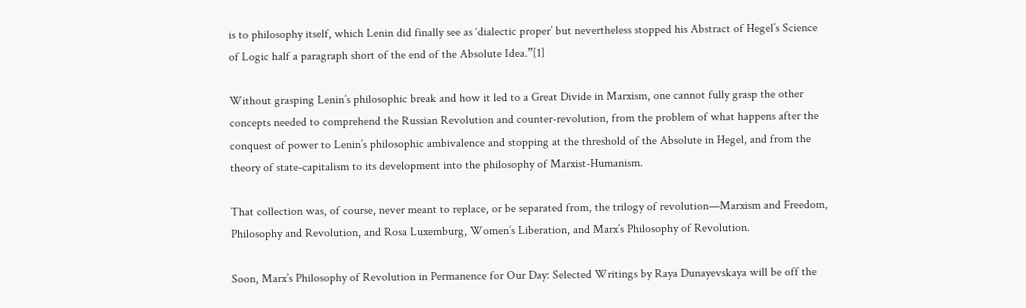is to philosophy itself, which Lenin did finally see as ‘dialectic proper’ but nevertheless stopped his Abstract of Hegel’s Science of Logic half a paragraph short of the end of the Absolute Idea.”[1]

Without grasping Lenin’s philosophic break and how it led to a Great Divide in Marxism, one cannot fully grasp the other concepts needed to comprehend the Russian Revolution and counter-revolution, from the problem of what happens after the conquest of power to Lenin’s philosophic ambivalence and stopping at the threshold of the Absolute in Hegel, and from the theory of state-capitalism to its development into the philosophy of Marxist-Humanism.

That collection was, of course, never meant to replace, or be separated from, the trilogy of revolution—Marxism and Freedom, Philosophy and Revolution, and Rosa Luxemburg, Women’s Liberation, and Marx’s Philosophy of Revolution.

Soon, Marx’s Philosophy of Revolution in Permanence for Our Day: Selected Writings by Raya Dunayevskaya will be off the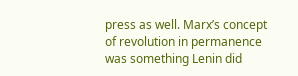press as well. Marx’s concept of revolution in permanence was something Lenin did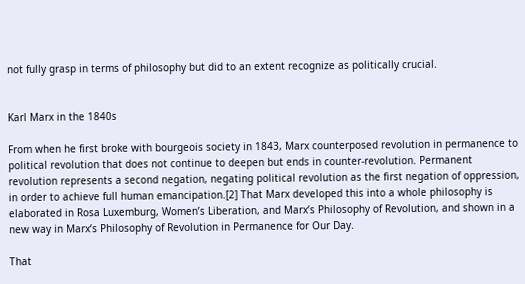not fully grasp in terms of philosophy but did to an extent recognize as politically crucial.


Karl Marx in the 1840s

From when he first broke with bourgeois society in 1843, Marx counterposed revolution in permanence to political revolution that does not continue to deepen but ends in counter-revolution. Permanent revolution represents a second negation, negating political revolution as the first negation of oppression, in order to achieve full human emancipation.[2] That Marx developed this into a whole philosophy is elaborated in Rosa Luxemburg, Women’s Liberation, and Marx’s Philosophy of Revolution, and shown in a new way in Marx’s Philosophy of Revolution in Permanence for Our Day.

That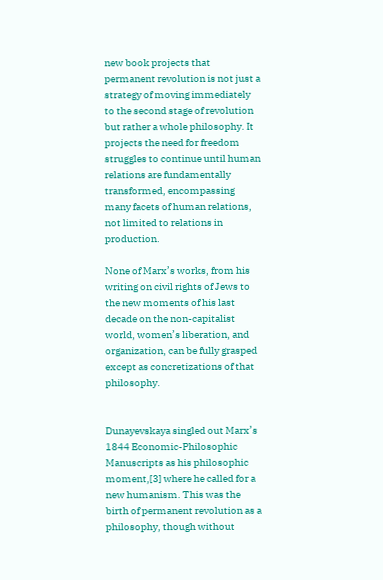new book projects that permanent revolution is not just a strategy of moving immediately to the second stage of revolution but rather a whole philosophy. It projects the need for freedom struggles to continue until human relations are fundamentally transformed, encompassing many facets of human relations, not limited to relations in production.

None of Marx’s works, from his writing on civil rights of Jews to the new moments of his last decade on the non-capitalist world, women’s liberation, and organization, can be fully grasped except as concretizations of that philosophy.


Dunayevskaya singled out Marx’s 1844 Economic-Philosophic Manuscripts as his philosophic moment,[3] where he called for a new humanism. This was the birth of permanent revolution as a philosophy, though without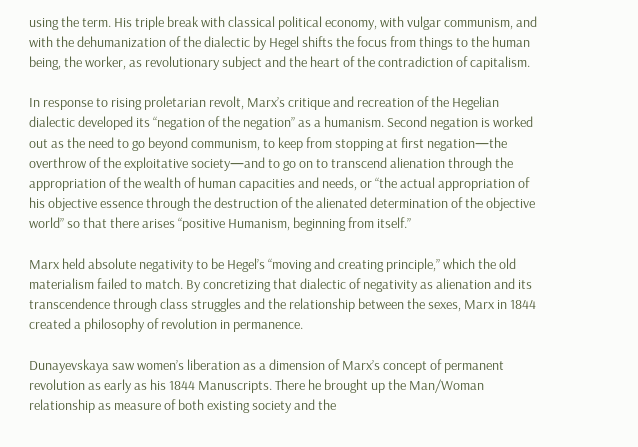using the term. His triple break with classical political economy, with vulgar communism, and with the dehumanization of the dialectic by Hegel shifts the focus from things to the human being, the worker, as revolutionary subject and the heart of the contradiction of capitalism.

In response to rising proletarian revolt, Marx’s critique and recreation of the Hegelian dialectic developed its “negation of the negation” as a humanism. Second negation is worked out as the need to go beyond communism, to keep from stopping at first negation—the overthrow of the exploitative society—and to go on to transcend alienation through the appropriation of the wealth of human capacities and needs, or “the actual appropriation of his objective essence through the destruction of the alienated determination of the objective world” so that there arises “positive Humanism, beginning from itself.”

Marx held absolute negativity to be Hegel’s “moving and creating principle,” which the old materialism failed to match. By concretizing that dialectic of negativity as alienation and its transcendence through class struggles and the relationship between the sexes, Marx in 1844 created a philosophy of revolution in permanence.

Dunayevskaya saw women’s liberation as a dimension of Marx’s concept of permanent revolution as early as his 1844 Manuscripts. There he brought up the Man/Woman relationship as measure of both existing society and the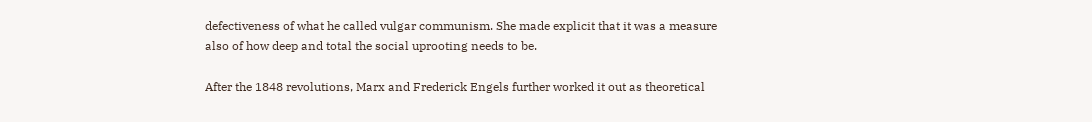defectiveness of what he called vulgar communism. She made explicit that it was a measure also of how deep and total the social uprooting needs to be.

After the 1848 revolutions, Marx and Frederick Engels further worked it out as theoretical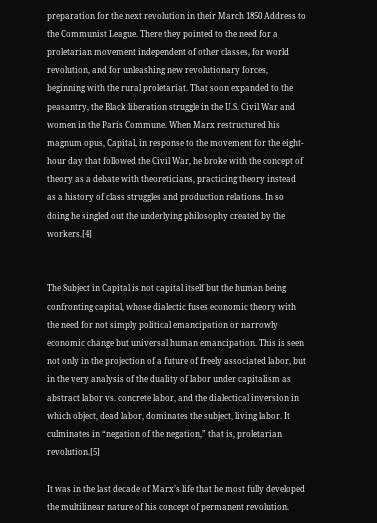preparation for the next revolution in their March 1850 Address to the Communist League. There they pointed to the need for a proletarian movement independent of other classes, for world revolution, and for unleashing new revolutionary forces, beginning with the rural proletariat. That soon expanded to the peasantry, the Black liberation struggle in the U.S. Civil War and women in the Paris Commune. When Marx restructured his magnum opus, Capital, in response to the movement for the eight-hour day that followed the Civil War, he broke with the concept of theory as a debate with theoreticians, practicing theory instead as a history of class struggles and production relations. In so doing he singled out the underlying philosophy created by the workers.[4]


The Subject in Capital is not capital itself but the human being confronting capital, whose dialectic fuses economic theory with the need for not simply political emancipation or narrowly economic change but universal human emancipation. This is seen not only in the projection of a future of freely associated labor, but in the very analysis of the duality of labor under capitalism as abstract labor vs. concrete labor, and the dialectical inversion in which object, dead labor, dominates the subject, living labor. It culminates in “negation of the negation,” that is, proletarian revolution.[5]

It was in the last decade of Marx’s life that he most fully developed the multilinear nature of his concept of permanent revolution.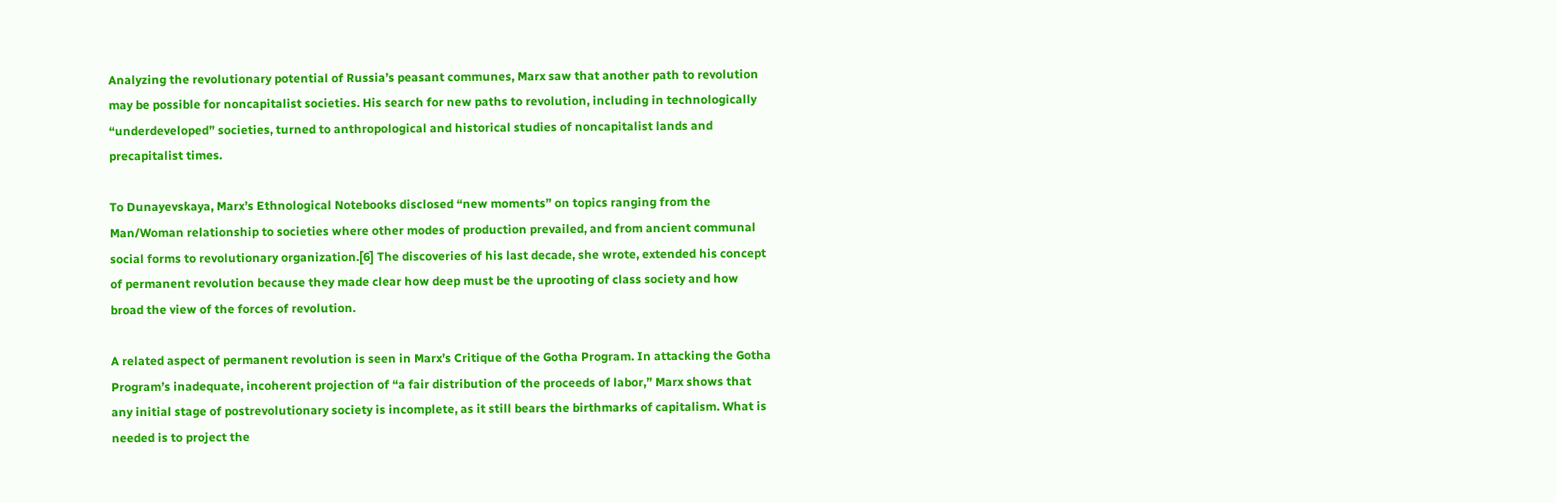Analyzing the revolutionary potential of Russia’s peasant communes, Marx saw that another path to revolution may be possible for noncapitalist societies. His search for new paths to revolution, including in technologically “underdeveloped” societies, turned to anthropological and historical studies of noncapitalist lands and precapitalist times.

To Dunayevskaya, Marx’s Ethnological Notebooks disclosed “new moments” on topics ranging from the Man/Woman relationship to societies where other modes of production prevailed, and from ancient communal social forms to revolutionary organization.[6] The discoveries of his last decade, she wrote, extended his concept of permanent revolution because they made clear how deep must be the uprooting of class society and how broad the view of the forces of revolution.

A related aspect of permanent revolution is seen in Marx’s Critique of the Gotha Program. In attacking the Gotha Program’s inadequate, incoherent projection of “a fair distribution of the proceeds of labor,” Marx shows that any initial stage of postrevolutionary society is incomplete, as it still bears the birthmarks of capitalism. What is needed is to project the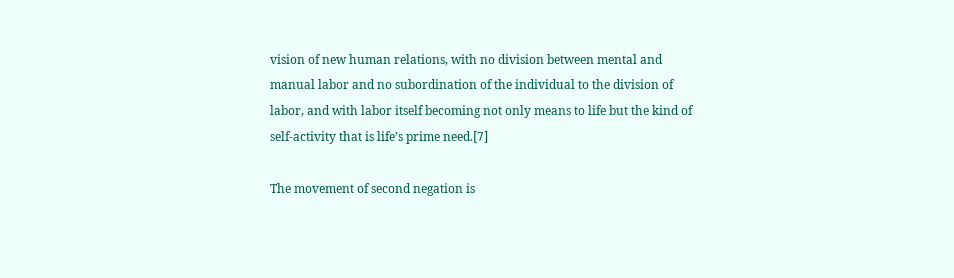vision of new human relations, with no division between mental and manual labor and no subordination of the individual to the division of labor, and with labor itself becoming not only means to life but the kind of self-activity that is life’s prime need.[7]

The movement of second negation is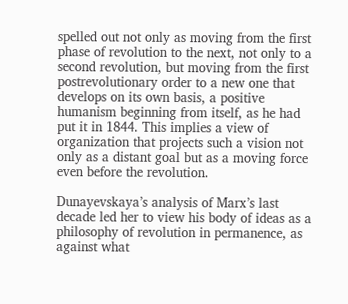spelled out not only as moving from the first phase of revolution to the next, not only to a second revolution, but moving from the first postrevolutionary order to a new one that develops on its own basis, a positive humanism beginning from itself, as he had put it in 1844. This implies a view of organization that projects such a vision not only as a distant goal but as a moving force even before the revolution.

Dunayevskaya’s analysis of Marx’s last decade led her to view his body of ideas as a philosophy of revolution in permanence, as against what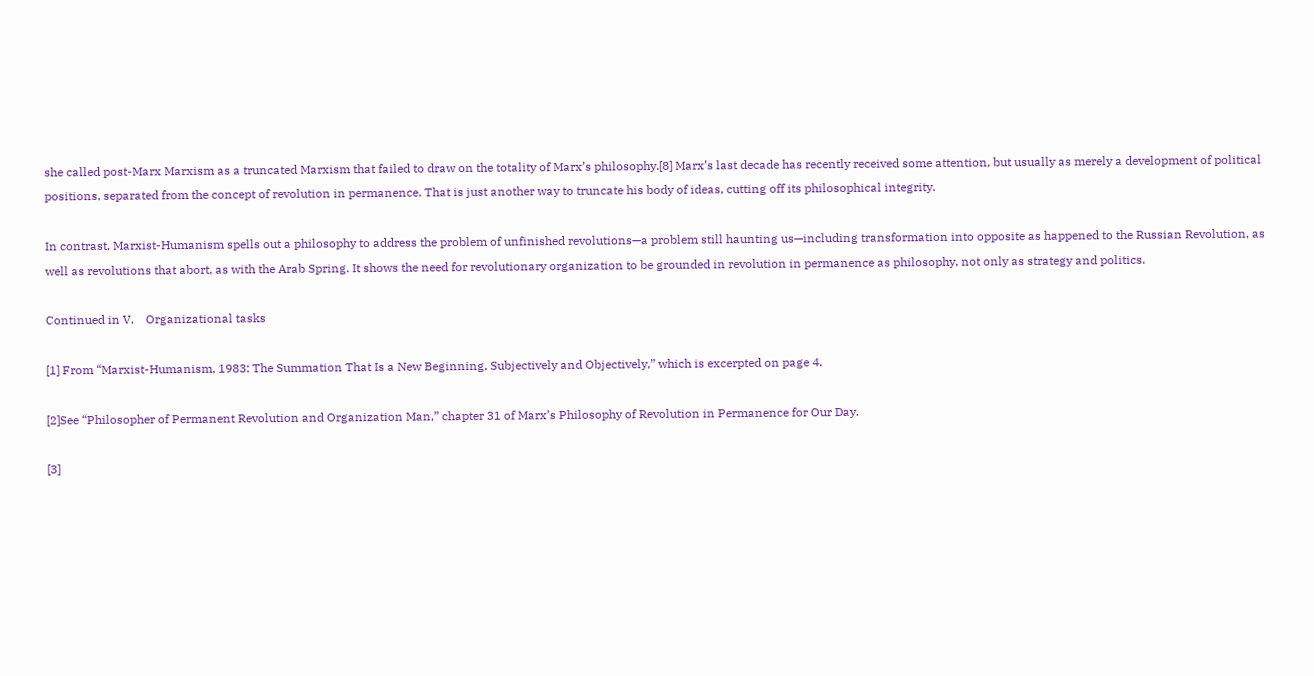she called post-Marx Marxism as a truncated Marxism that failed to draw on the totality of Marx’s philosophy.[8] Marx’s last decade has recently received some attention, but usually as merely a development of political positions, separated from the concept of revolution in permanence. That is just another way to truncate his body of ideas, cutting off its philosophical integrity.

In contrast, Marxist-Humanism spells out a philosophy to address the problem of unfinished revolutions—a problem still haunting us—including transformation into opposite as happened to the Russian Revolution, as well as revolutions that abort, as with the Arab Spring. It shows the need for revolutionary organization to be grounded in revolution in permanence as philosophy, not only as strategy and politics.

Continued in V.    Organizational tasks

[1] From “Marxist-Humanism, 1983: The Summation That Is a New Beginning, Subjectively and Objectively,” which is excerpted on page 4.

[2]See “Philosopher of Permanent Revolution and Organization Man,” chapter 31 of Marx’s Philosophy of Revolution in Permanence for Our Day.

[3]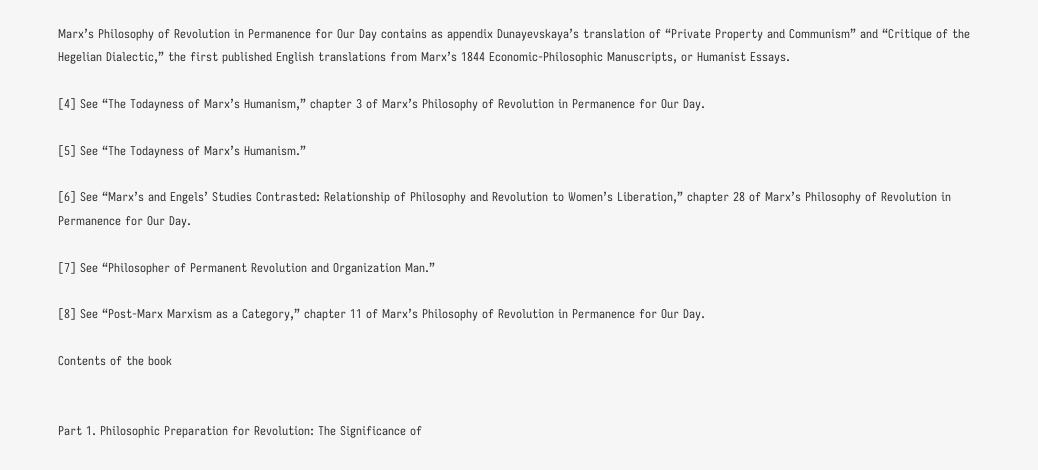Marx’s Philosophy of Revolution in Permanence for Our Day contains as appendix Dunayevskaya’s translation of “Private Property and Communism” and “Critique of the Hegelian Dialectic,” the first published English translations from Marx’s 1844 Economic-Philosophic Manuscripts, or Humanist Essays.

[4] See “The Todayness of Marx’s Humanism,” chapter 3 of Marx’s Philosophy of Revolution in Permanence for Our Day.

[5] See “The Todayness of Marx’s Humanism.”

[6] See “Marx’s and Engels’ Studies Contrasted: Relationship of Philosophy and Revolution to Women’s Liberation,” chapter 28 of Marx’s Philosophy of Revolution in Permanence for Our Day.

[7] See “Philosopher of Permanent Revolution and Organization Man.”

[8] See “Post-Marx Marxism as a Category,” chapter 11 of Marx’s Philosophy of Revolution in Permanence for Our Day.

Contents of the book


Part 1. Philosophic Preparation for Revolution: The Significance of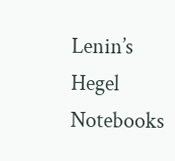Lenin’s Hegel Notebooks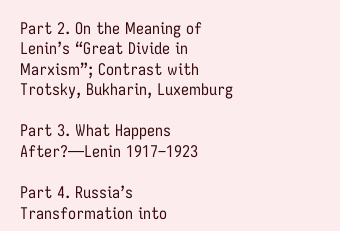Part 2. On the Meaning of Lenin’s “Great Divide in Marxism”; Contrast with Trotsky, Bukharin, Luxemburg

Part 3. What Happens After?—Lenin 1917–1923

Part 4. Russia’s Transformation into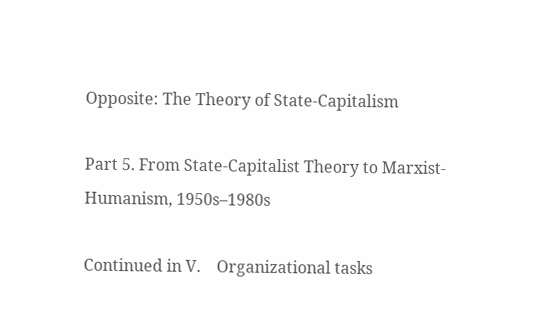Opposite: The Theory of State-Capitalism

Part 5. From State-Capitalist Theory to Marxist-Humanism, 1950s–1980s

Continued in V.    Organizational tasks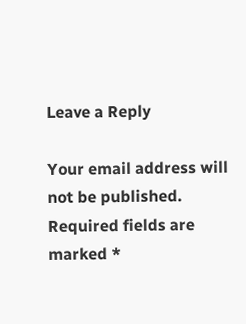Leave a Reply

Your email address will not be published. Required fields are marked *